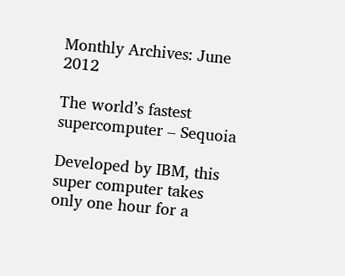Monthly Archives: June 2012

The world’s fastest supercomputer – Sequoia

Developed by IBM, this super computer takes only one hour for a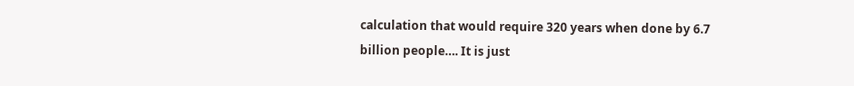calculation that would require 320 years when done by 6.7 billion people…. It is just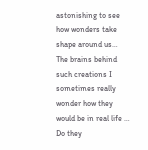astonishing to see how wonders take shape around us… The brains behind such creations I sometimes really wonder how they would be in real life … Do they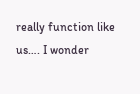really function like us…. I wonder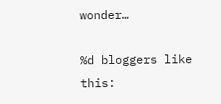wonder…

%d bloggers like this: